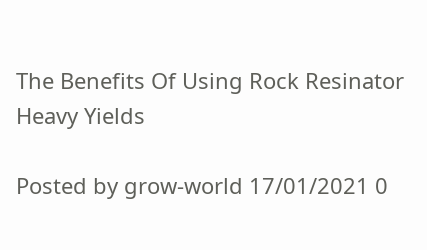The Benefits Of Using Rock Resinator Heavy Yields

Posted by grow-world 17/01/2021 0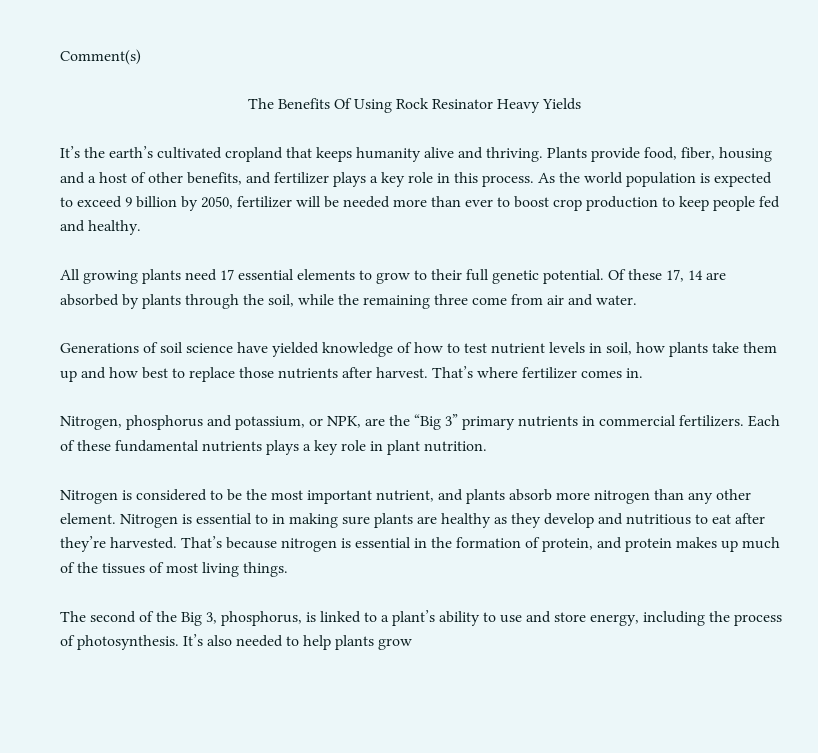Comment(s)

                                               The Benefits Of Using Rock Resinator Heavy Yields

It’s the earth’s cultivated cropland that keeps humanity alive and thriving. Plants provide food, fiber, housing and a host of other benefits, and fertilizer plays a key role in this process. As the world population is expected to exceed 9 billion by 2050, fertilizer will be needed more than ever to boost crop production to keep people fed and healthy.

All growing plants need 17 essential elements to grow to their full genetic potential. Of these 17, 14 are absorbed by plants through the soil, while the remaining three come from air and water.

Generations of soil science have yielded knowledge of how to test nutrient levels in soil, how plants take them up and how best to replace those nutrients after harvest. That’s where fertilizer comes in.

Nitrogen, phosphorus and potassium, or NPK, are the “Big 3” primary nutrients in commercial fertilizers. Each of these fundamental nutrients plays a key role in plant nutrition.

Nitrogen is considered to be the most important nutrient, and plants absorb more nitrogen than any other element. Nitrogen is essential to in making sure plants are healthy as they develop and nutritious to eat after they’re harvested. That’s because nitrogen is essential in the formation of protein, and protein makes up much of the tissues of most living things.

The second of the Big 3, phosphorus, is linked to a plant’s ability to use and store energy, including the process of photosynthesis. It’s also needed to help plants grow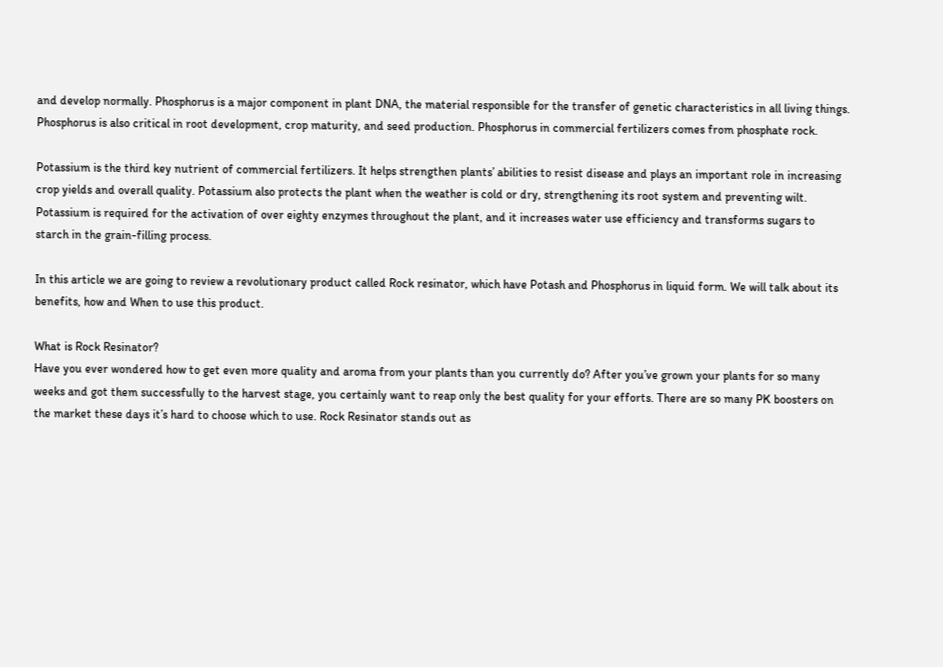and develop normally. Phosphorus is a major component in plant DNA, the material responsible for the transfer of genetic characteristics in all living things. Phosphorus is also critical in root development, crop maturity, and seed production. Phosphorus in commercial fertilizers comes from phosphate rock.

Potassium is the third key nutrient of commercial fertilizers. It helps strengthen plants’ abilities to resist disease and plays an important role in increasing crop yields and overall quality. Potassium also protects the plant when the weather is cold or dry, strengthening its root system and preventing wilt. Potassium is required for the activation of over eighty enzymes throughout the plant, and it increases water use efficiency and transforms sugars to starch in the grain-filling process.

In this article we are going to review a revolutionary product called Rock resinator, which have Potash and Phosphorus in liquid form. We will talk about its benefits, how and When to use this product.

What is Rock Resinator?
Have you ever wondered how to get even more quality and aroma from your plants than you currently do? After you’ve grown your plants for so many weeks and got them successfully to the harvest stage, you certainly want to reap only the best quality for your efforts. There are so many PK boosters on the market these days it’s hard to choose which to use. Rock Resinator stands out as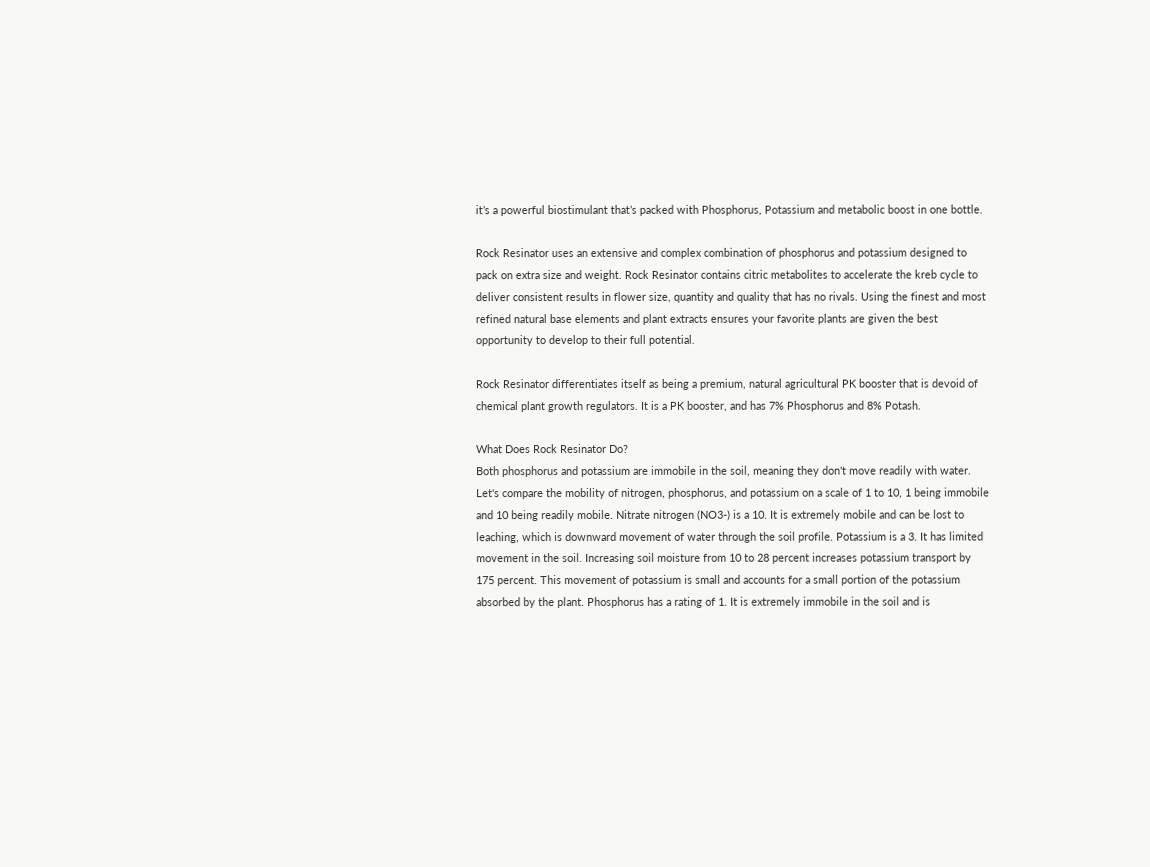it’s a powerful biostimulant that’s packed with Phosphorus, Potassium and metabolic boost in one bottle.

Rock Resinator uses an extensive and complex combination of phosphorus and potassium designed to pack on extra size and weight. Rock Resinator contains citric metabolites to accelerate the kreb cycle to deliver consistent results in flower size, quantity and quality that has no rivals. Using the finest and most refined natural base elements and plant extracts ensures your favorite plants are given the best opportunity to develop to their full potential.

Rock Resinator differentiates itself as being a premium, natural agricultural PK booster that is devoid of chemical plant growth regulators. It is a PK booster, and has 7% Phosphorus and 8% Potash.

What Does Rock Resinator Do?
Both phosphorus and potassium are immobile in the soil, meaning they don't move readily with water. Let's compare the mobility of nitrogen, phosphorus, and potassium on a scale of 1 to 10, 1 being immobile and 10 being readily mobile. Nitrate nitrogen (NO3-) is a 10. It is extremely mobile and can be lost to leaching, which is downward movement of water through the soil profile. Potassium is a 3. It has limited movement in the soil. Increasing soil moisture from 10 to 28 percent increases potassium transport by 175 percent. This movement of potassium is small and accounts for a small portion of the potassium absorbed by the plant. Phosphorus has a rating of 1. It is extremely immobile in the soil and is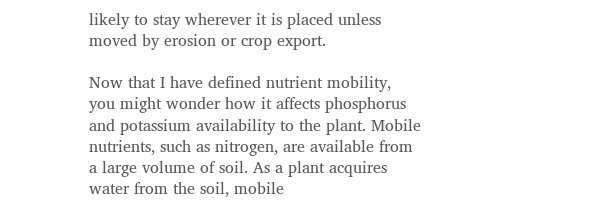likely to stay wherever it is placed unless moved by erosion or crop export.

Now that I have defined nutrient mobility, you might wonder how it affects phosphorus and potassium availability to the plant. Mobile nutrients, such as nitrogen, are available from a large volume of soil. As a plant acquires water from the soil, mobile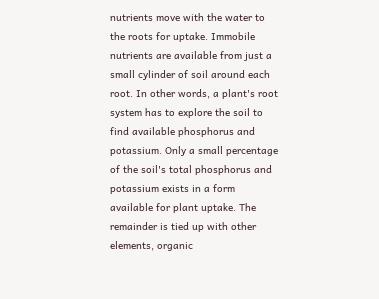nutrients move with the water to the roots for uptake. Immobile nutrients are available from just a small cylinder of soil around each root. In other words, a plant's root system has to explore the soil to find available phosphorus and potassium. Only a small percentage of the soil's total phosphorus and potassium exists in a form available for plant uptake. The remainder is tied up with other elements, organic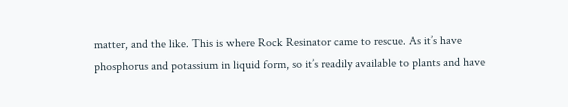matter, and the like. This is where Rock Resinator came to rescue. As it’s have phosphorus and potassium in liquid form, so it’s readily available to plants and have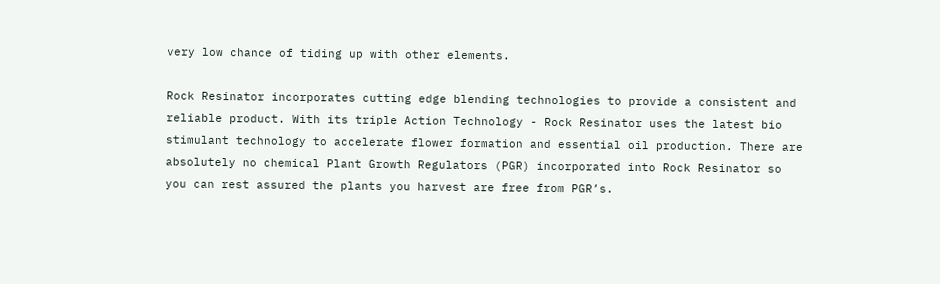very low chance of tiding up with other elements.

Rock Resinator incorporates cutting edge blending technologies to provide a consistent and reliable product. With its triple Action Technology - Rock Resinator uses the latest bio stimulant technology to accelerate flower formation and essential oil production. There are absolutely no chemical Plant Growth Regulators (PGR) incorporated into Rock Resinator so you can rest assured the plants you harvest are free from PGR’s.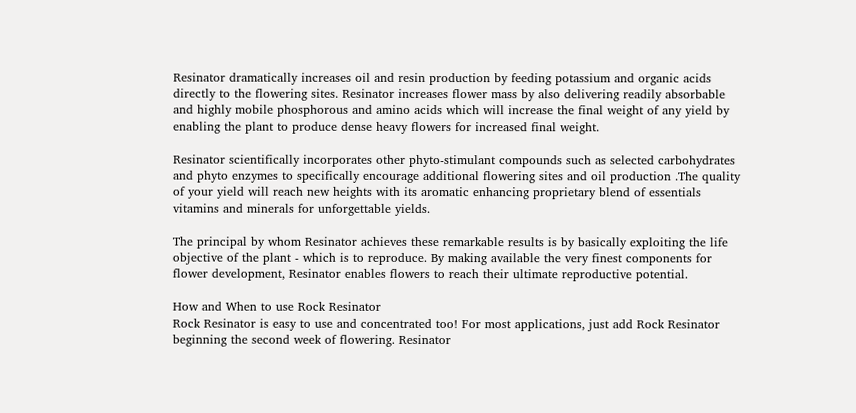Resinator dramatically increases oil and resin production by feeding potassium and organic acids directly to the flowering sites. Resinator increases flower mass by also delivering readily absorbable and highly mobile phosphorous and amino acids which will increase the final weight of any yield by enabling the plant to produce dense heavy flowers for increased final weight.

Resinator scientifically incorporates other phyto-stimulant compounds such as selected carbohydrates and phyto enzymes to specifically encourage additional flowering sites and oil production .The quality of your yield will reach new heights with its aromatic enhancing proprietary blend of essentials vitamins and minerals for unforgettable yields.

The principal by whom Resinator achieves these remarkable results is by basically exploiting the life objective of the plant - which is to reproduce. By making available the very finest components for flower development, Resinator enables flowers to reach their ultimate reproductive potential.

How and When to use Rock Resinator
Rock Resinator is easy to use and concentrated too! For most applications, just add Rock Resinator beginning the second week of flowering. Resinator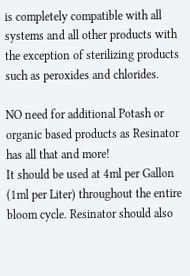is completely compatible with all systems and all other products with the exception of sterilizing products such as peroxides and chlorides.

NO need for additional Potash or organic based products as Resinator has all that and more!
It should be used at 4ml per Gallon (1ml per Liter) throughout the entire bloom cycle. Resinator should also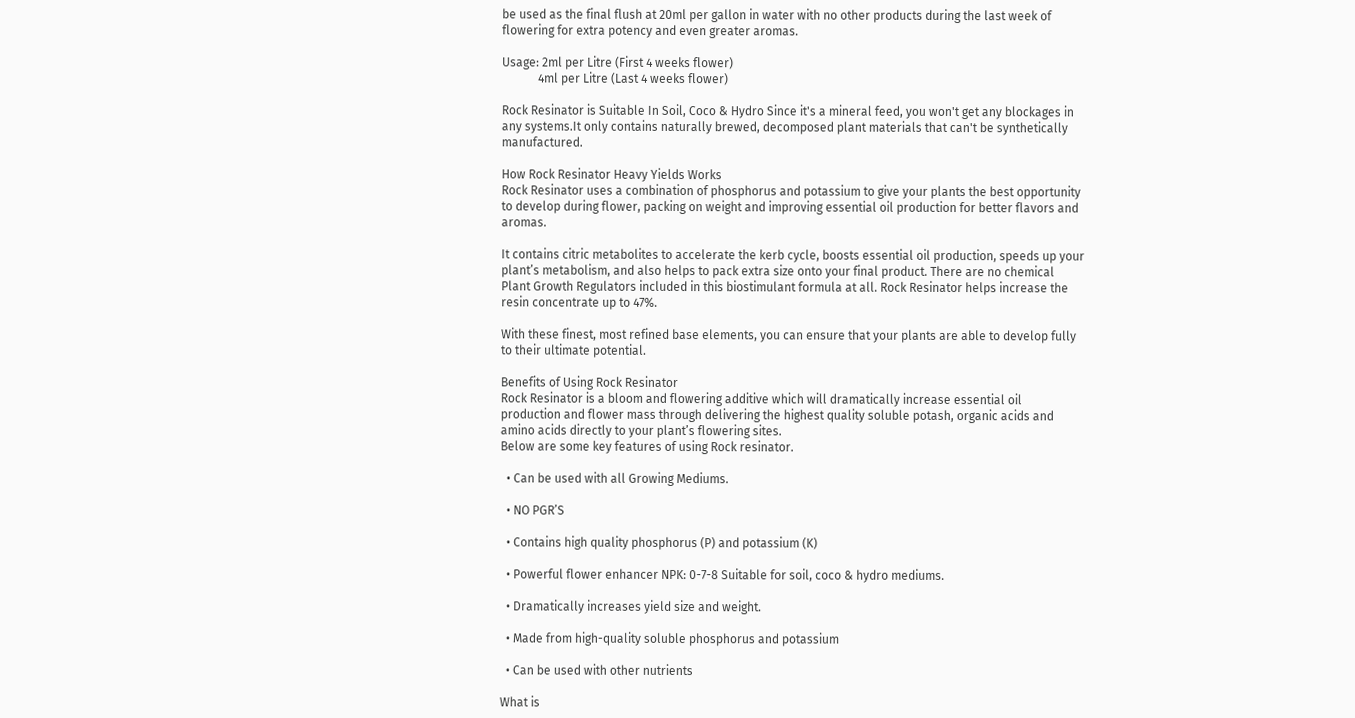be used as the final flush at 20ml per gallon in water with no other products during the last week of flowering for extra potency and even greater aromas.

Usage: 2ml per Litre (First 4 weeks flower)
            4ml per Litre (Last 4 weeks flower)

Rock Resinator is Suitable In Soil, Coco & Hydro Since it's a mineral feed, you won't get any blockages in any systems.It only contains naturally brewed, decomposed plant materials that can't be synthetically manufactured.

How Rock Resinator Heavy Yields Works
Rock Resinator uses a combination of phosphorus and potassium to give your plants the best opportunity to develop during flower, packing on weight and improving essential oil production for better flavors and aromas.

It contains citric metabolites to accelerate the kerb cycle, boosts essential oil production, speeds up your plant’s metabolism, and also helps to pack extra size onto your final product. There are no chemical Plant Growth Regulators included in this biostimulant formula at all. Rock Resinator helps increase the resin concentrate up to 47%.

With these finest, most refined base elements, you can ensure that your plants are able to develop fully to their ultimate potential.

Benefits of Using Rock Resinator
Rock Resinator is a bloom and flowering additive which will dramatically increase essential oil production and flower mass through delivering the highest quality soluble potash, organic acids and amino acids directly to your plant’s flowering sites.
Below are some key features of using Rock resinator.

  • Can be used with all Growing Mediums.

  • NO PGR’S

  • Contains high quality phosphorus (P) and potassium (K)

  • Powerful flower enhancer NPK: 0-7-8 Suitable for soil, coco & hydro mediums.

  • Dramatically increases yield size and weight.

  • Made from high-quality soluble phosphorus and potassium

  • Can be used with other nutrients

What is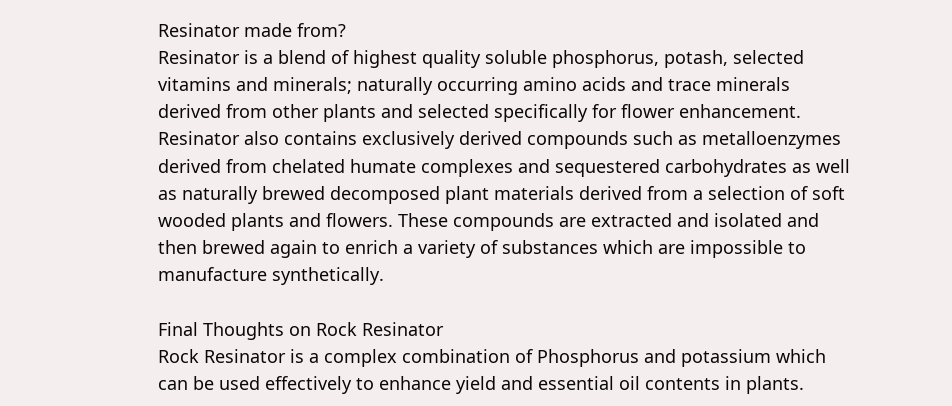Resinator made from?
Resinator is a blend of highest quality soluble phosphorus, potash, selected vitamins and minerals; naturally occurring amino acids and trace minerals derived from other plants and selected specifically for flower enhancement. Resinator also contains exclusively derived compounds such as metalloenzymes derived from chelated humate complexes and sequestered carbohydrates as well as naturally brewed decomposed plant materials derived from a selection of soft wooded plants and flowers. These compounds are extracted and isolated and then brewed again to enrich a variety of substances which are impossible to manufacture synthetically.

Final Thoughts on Rock Resinator
Rock Resinator is a complex combination of Phosphorus and potassium which can be used effectively to enhance yield and essential oil contents in plants.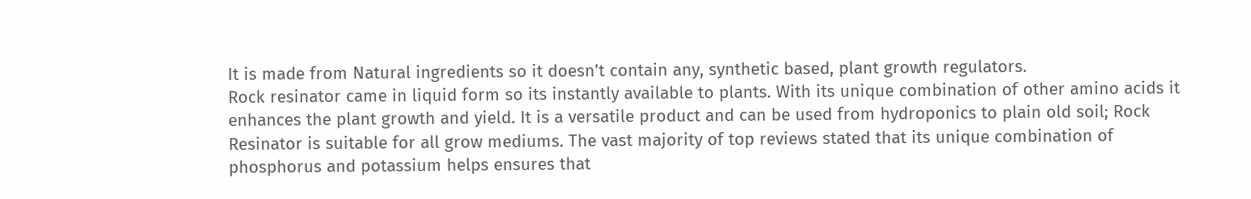It is made from Natural ingredients so it doesn’t contain any, synthetic based, plant growth regulators.
Rock resinator came in liquid form so its instantly available to plants. With its unique combination of other amino acids it enhances the plant growth and yield. It is a versatile product and can be used from hydroponics to plain old soil; Rock Resinator is suitable for all grow mediums. The vast majority of top reviews stated that its unique combination of phosphorus and potassium helps ensures that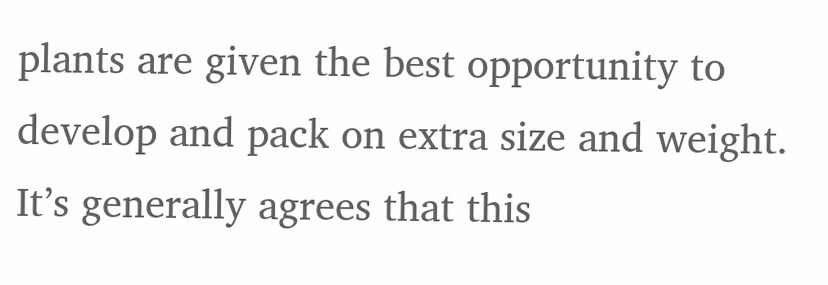plants are given the best opportunity to develop and pack on extra size and weight.
It’s generally agrees that this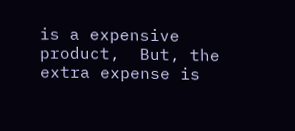is a expensive product,  But, the extra expense is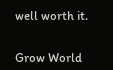well worth it.


Grow World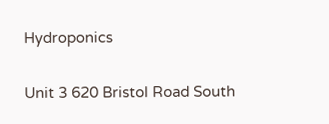Hydroponics

Unit 3 620 Bristol Road South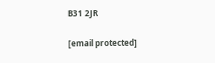B31 2JR

[email protected]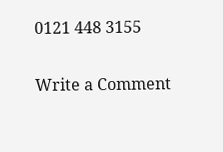0121 448 3155

Write a Comment